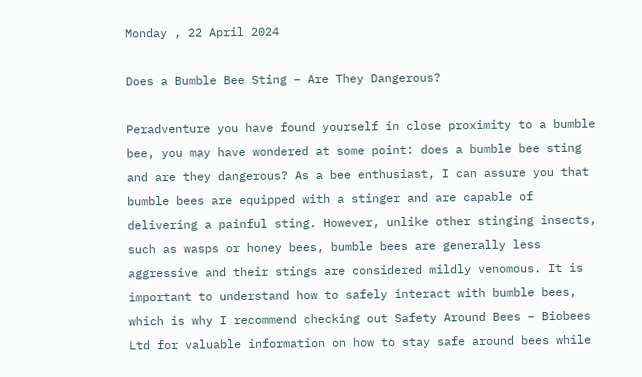Monday , 22 April 2024

Does a Bumble Bee Sting – Are They Dangerous?

Peradventure you have found yourself in close proximity to a bumble bee, you may have wondered at some point: does a bumble bee sting and are they dangerous? As a bee enthusiast, I can assure you that bumble bees are equipped with a stinger and are capable of delivering a painful sting. However, unlike other stinging insects, such as wasps or honey bees, bumble bees are generally less aggressive and their stings are considered mildly venomous. It is important to understand how to safely interact with bumble bees, which is why I recommend checking out Safety Around Bees – Biobees Ltd for valuable information on how to stay safe around bees while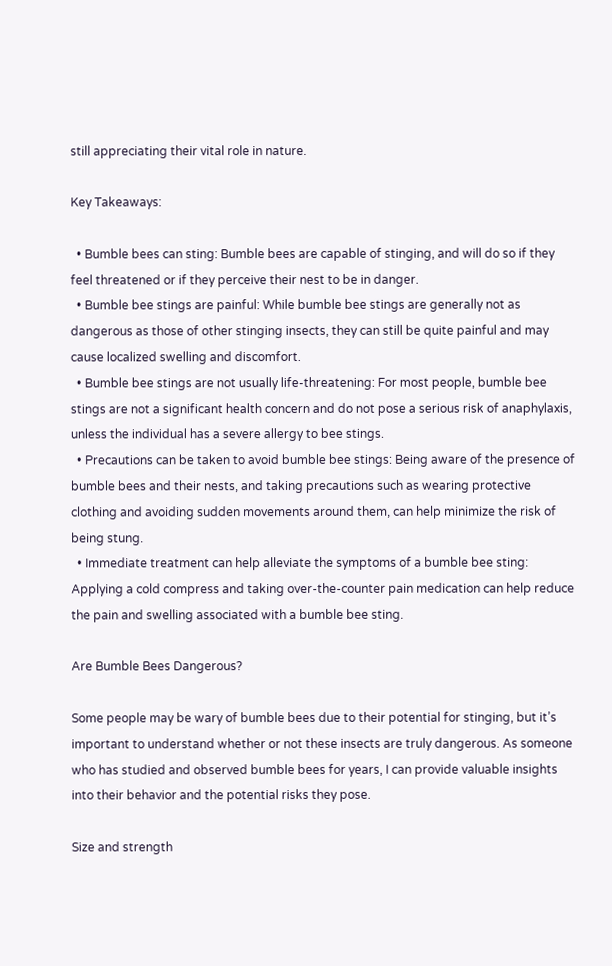still appreciating their vital role in nature.

Key Takeaways:

  • Bumble bees can sting: Bumble bees are capable of stinging, and will do so if they feel threatened or if they perceive their nest to be in danger.
  • Bumble bee stings are painful: While bumble bee stings are generally not as dangerous as those of other stinging insects, they can still be quite painful and may cause localized swelling and discomfort.
  • Bumble bee stings are not usually life-threatening: For most people, bumble bee stings are not a significant health concern and do not pose a serious risk of anaphylaxis, unless the individual has a severe allergy to bee stings.
  • Precautions can be taken to avoid bumble bee stings: Being aware of the presence of bumble bees and their nests, and taking precautions such as wearing protective clothing and avoiding sudden movements around them, can help minimize the risk of being stung.
  • Immediate treatment can help alleviate the symptoms of a bumble bee sting: Applying a cold compress and taking over-the-counter pain medication can help reduce the pain and swelling associated with a bumble bee sting.

Are Bumble Bees Dangerous?

Some people may be wary of bumble bees due to their potential for stinging, but it’s important to understand whether or not these insects are truly dangerous. As someone who has studied and observed bumble bees for years, I can provide valuable insights into their behavior and the potential risks they pose.

Size and strength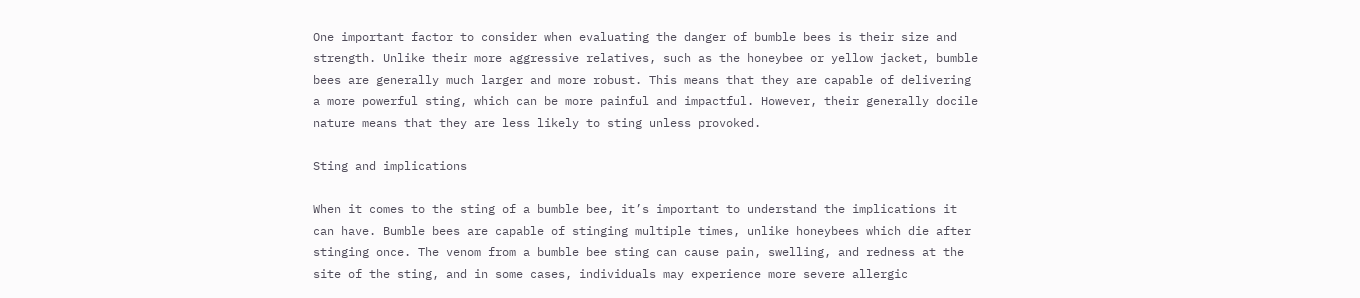One important factor to consider when evaluating the danger of bumble bees is their size and strength. Unlike their more aggressive relatives, such as the honeybee or yellow jacket, bumble bees are generally much larger and more robust. This means that they are capable of delivering a more powerful sting, which can be more painful and impactful. However, their generally docile nature means that they are less likely to sting unless provoked.

Sting and implications

When it comes to the sting of a bumble bee, it’s important to understand the implications it can have. Bumble bees are capable of stinging multiple times, unlike honeybees which die after stinging once. The venom from a bumble bee sting can cause pain, swelling, and redness at the site of the sting, and in some cases, individuals may experience more severe allergic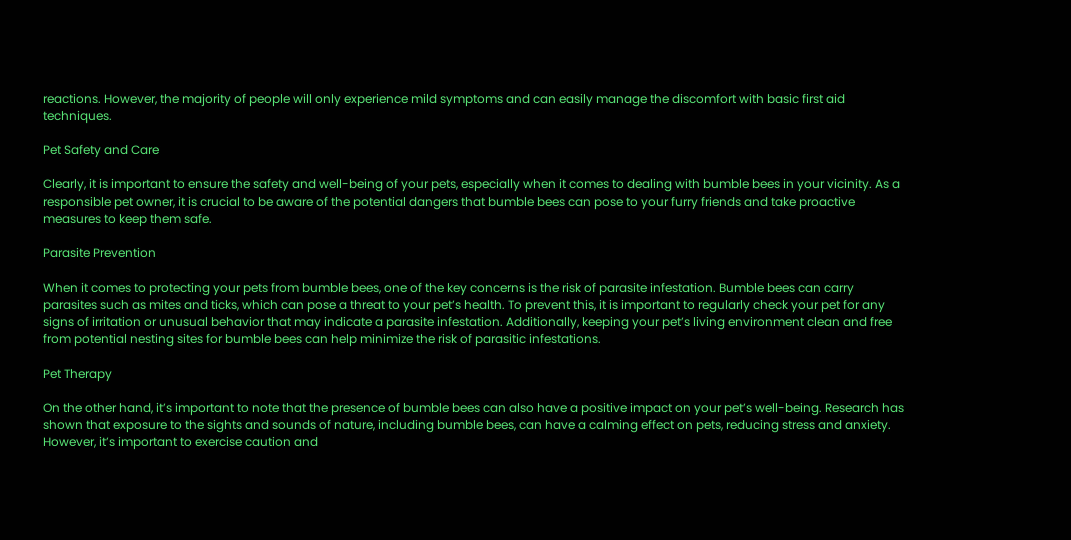reactions. However, the majority of people will only experience mild symptoms and can easily manage the discomfort with basic first aid techniques.

Pet Safety and Care

Clearly, it is important to ensure the safety and well-being of your pets, especially when it comes to dealing with bumble bees in your vicinity. As a responsible pet owner, it is crucial to be aware of the potential dangers that bumble bees can pose to your furry friends and take proactive measures to keep them safe.

Parasite Prevention

When it comes to protecting your pets from bumble bees, one of the key concerns is the risk of parasite infestation. Bumble bees can carry parasites such as mites and ticks, which can pose a threat to your pet’s health. To prevent this, it is important to regularly check your pet for any signs of irritation or unusual behavior that may indicate a parasite infestation. Additionally, keeping your pet’s living environment clean and free from potential nesting sites for bumble bees can help minimize the risk of parasitic infestations.

Pet Therapy

On the other hand, it’s important to note that the presence of bumble bees can also have a positive impact on your pet’s well-being. Research has shown that exposure to the sights and sounds of nature, including bumble bees, can have a calming effect on pets, reducing stress and anxiety. However, it’s important to exercise caution and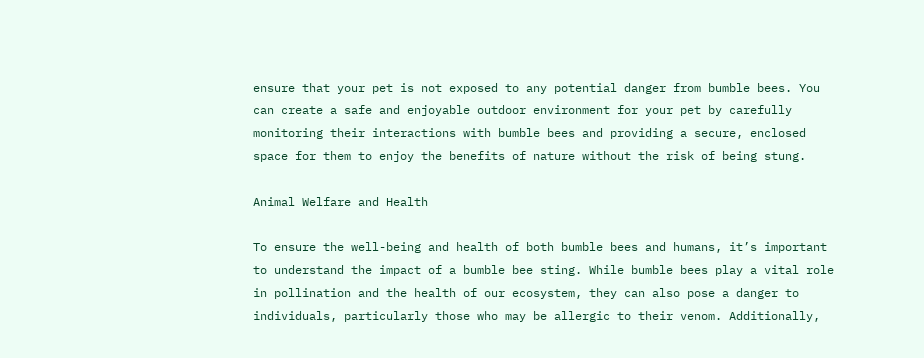ensure that your pet is not exposed to any potential danger from bumble bees. You can create a safe and enjoyable outdoor environment for your pet by carefully monitoring their interactions with bumble bees and providing a secure, enclosed space for them to enjoy the benefits of nature without the risk of being stung.

Animal Welfare and Health

To ensure the well-being and health of both bumble bees and humans, it’s important to understand the impact of a bumble bee sting. While bumble bees play a vital role in pollination and the health of our ecosystem, they can also pose a danger to individuals, particularly those who may be allergic to their venom. Additionally,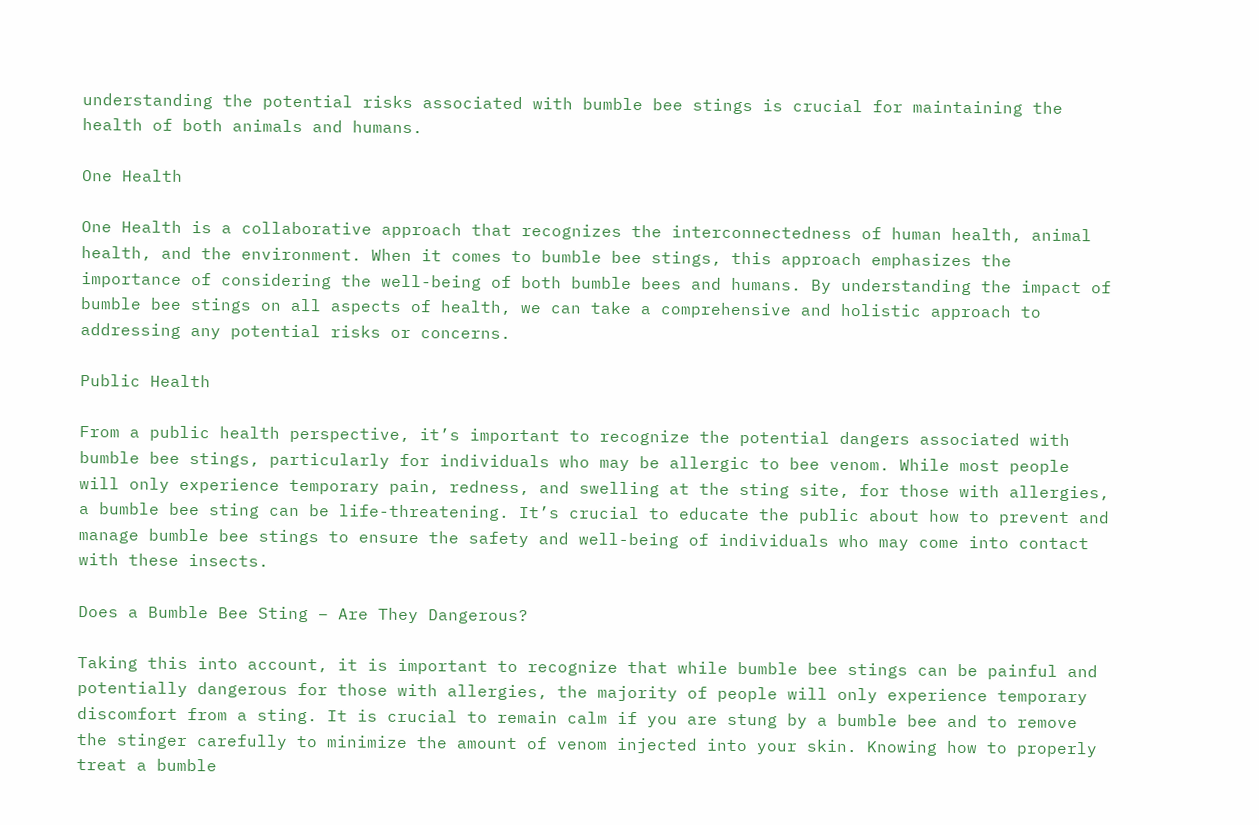understanding the potential risks associated with bumble bee stings is crucial for maintaining the health of both animals and humans.

One Health

One Health is a collaborative approach that recognizes the interconnectedness of human health, animal health, and the environment. When it comes to bumble bee stings, this approach emphasizes the importance of considering the well-being of both bumble bees and humans. By understanding the impact of bumble bee stings on all aspects of health, we can take a comprehensive and holistic approach to addressing any potential risks or concerns.

Public Health

From a public health perspective, it’s important to recognize the potential dangers associated with bumble bee stings, particularly for individuals who may be allergic to bee venom. While most people will only experience temporary pain, redness, and swelling at the sting site, for those with allergies, a bumble bee sting can be life-threatening. It’s crucial to educate the public about how to prevent and manage bumble bee stings to ensure the safety and well-being of individuals who may come into contact with these insects.

Does a Bumble Bee Sting – Are They Dangerous?

Taking this into account, it is important to recognize that while bumble bee stings can be painful and potentially dangerous for those with allergies, the majority of people will only experience temporary discomfort from a sting. It is crucial to remain calm if you are stung by a bumble bee and to remove the stinger carefully to minimize the amount of venom injected into your skin. Knowing how to properly treat a bumble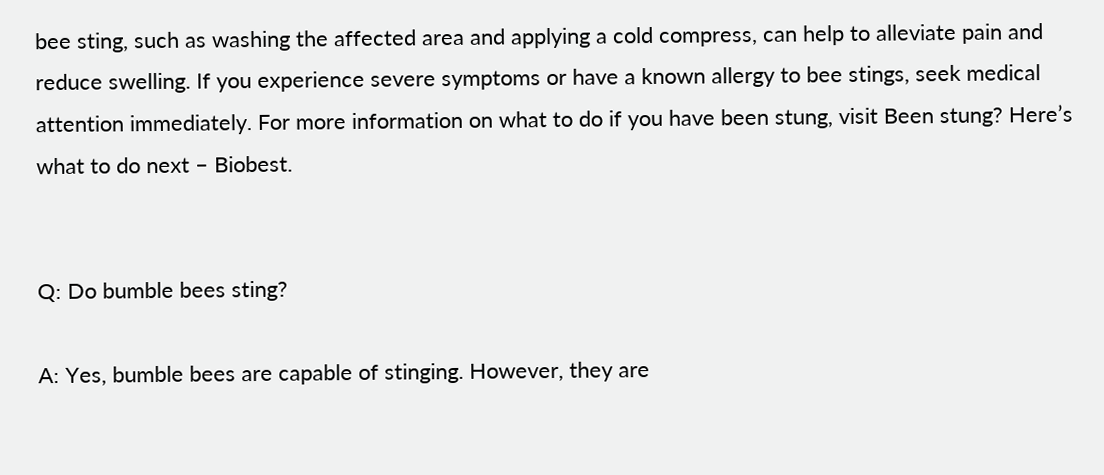bee sting, such as washing the affected area and applying a cold compress, can help to alleviate pain and reduce swelling. If you experience severe symptoms or have a known allergy to bee stings, seek medical attention immediately. For more information on what to do if you have been stung, visit Been stung? Here’s what to do next – Biobest.


Q: Do bumble bees sting?

A: Yes, bumble bees are capable of stinging. However, they are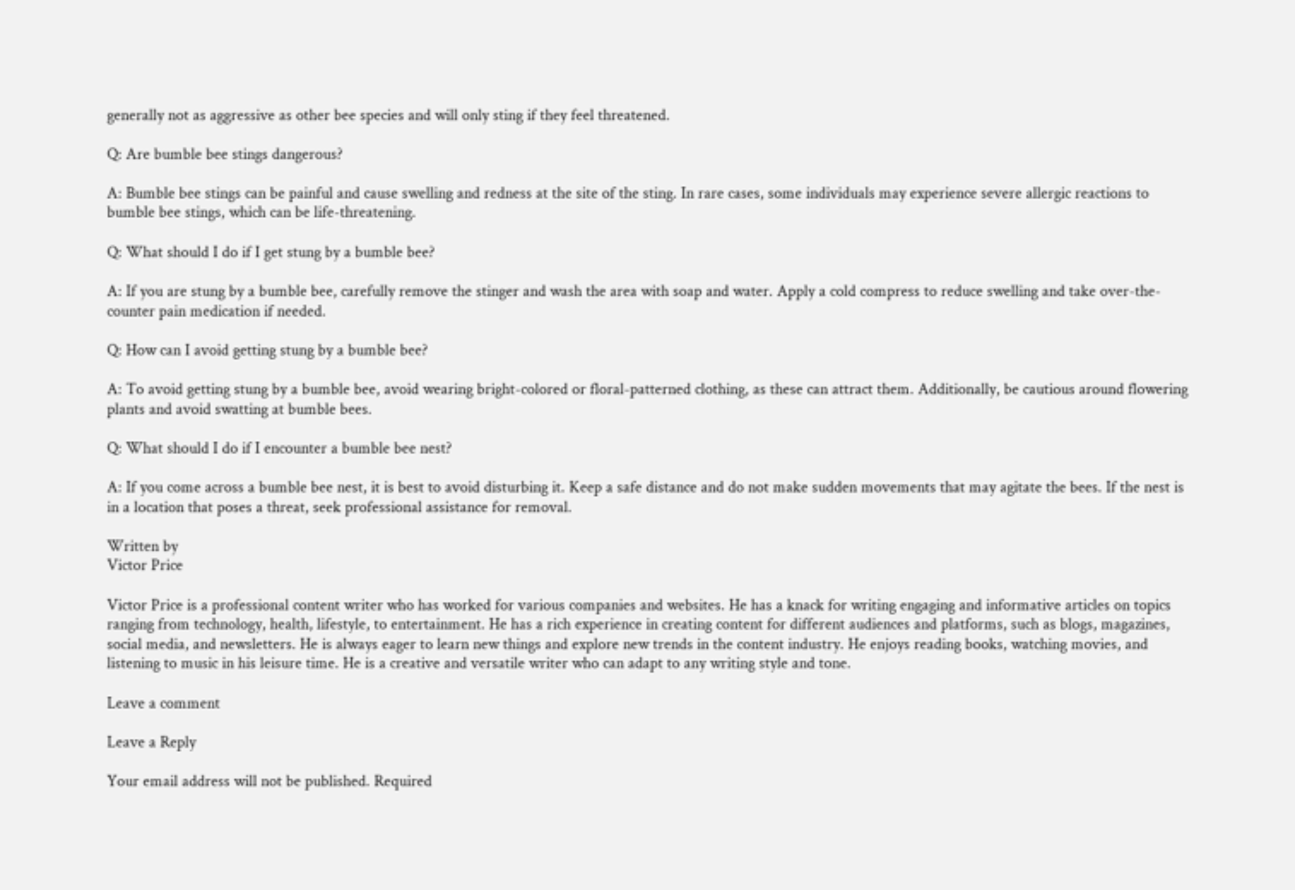generally not as aggressive as other bee species and will only sting if they feel threatened.

Q: Are bumble bee stings dangerous?

A: Bumble bee stings can be painful and cause swelling and redness at the site of the sting. In rare cases, some individuals may experience severe allergic reactions to bumble bee stings, which can be life-threatening.

Q: What should I do if I get stung by a bumble bee?

A: If you are stung by a bumble bee, carefully remove the stinger and wash the area with soap and water. Apply a cold compress to reduce swelling and take over-the-counter pain medication if needed.

Q: How can I avoid getting stung by a bumble bee?

A: To avoid getting stung by a bumble bee, avoid wearing bright-colored or floral-patterned clothing, as these can attract them. Additionally, be cautious around flowering plants and avoid swatting at bumble bees.

Q: What should I do if I encounter a bumble bee nest?

A: If you come across a bumble bee nest, it is best to avoid disturbing it. Keep a safe distance and do not make sudden movements that may agitate the bees. If the nest is in a location that poses a threat, seek professional assistance for removal.

Written by
Victor Price

Victor Price is a professional content writer who has worked for various companies and websites. He has a knack for writing engaging and informative articles on topics ranging from technology, health, lifestyle, to entertainment. He has a rich experience in creating content for different audiences and platforms, such as blogs, magazines, social media, and newsletters. He is always eager to learn new things and explore new trends in the content industry. He enjoys reading books, watching movies, and listening to music in his leisure time. He is a creative and versatile writer who can adapt to any writing style and tone.

Leave a comment

Leave a Reply

Your email address will not be published. Required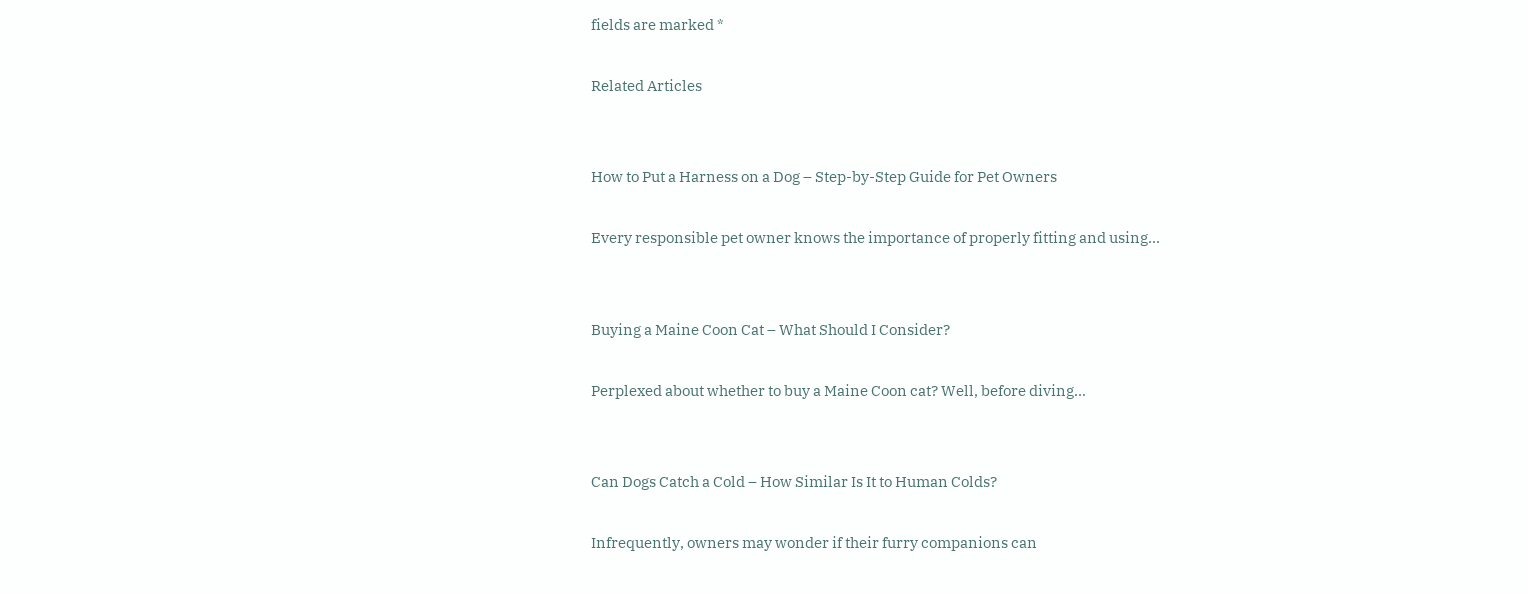fields are marked *

Related Articles


How to Put a Harness on a Dog – Step-by-Step Guide for Pet Owners

Every responsible pet owner knows the importance of properly fitting and using...


Buying a Maine Coon Cat – What Should I Consider?

Perplexed about whether to buy a Maine Coon cat? Well, before diving...


Can Dogs Catch a Cold – How Similar Is It to Human Colds?

Infrequently, owners may wonder if their furry companions can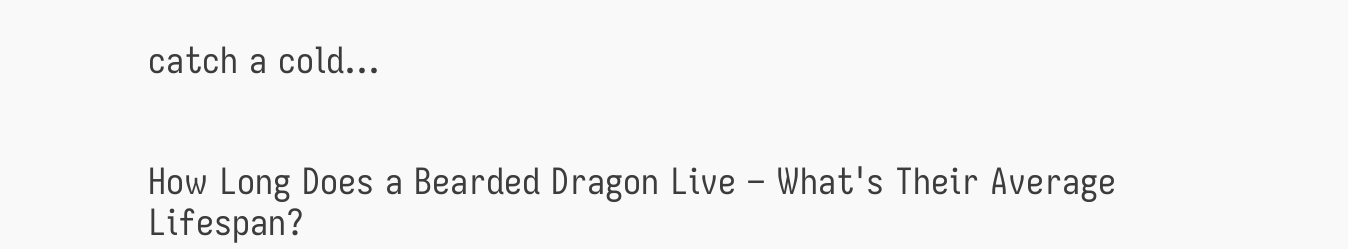catch a cold...


How Long Does a Bearded Dragon Live – What's Their Average Lifespan?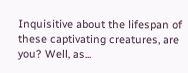Inquisitive about the lifespan of these captivating creatures, are you? Well, as...